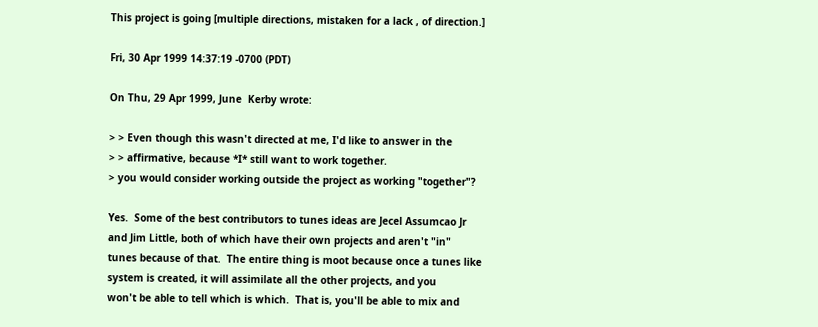This project is going [multiple directions, mistaken for a lack , of direction.]

Fri, 30 Apr 1999 14:37:19 -0700 (PDT)

On Thu, 29 Apr 1999, June  Kerby wrote:

> > Even though this wasn't directed at me, I'd like to answer in the
> > affirmative, because *I* still want to work together.
> you would consider working outside the project as working "together"?

Yes.  Some of the best contributors to tunes ideas are Jecel Assumcao Jr
and Jim Little, both of which have their own projects and aren't "in"
tunes because of that.  The entire thing is moot because once a tunes like
system is created, it will assimilate all the other projects, and you
won't be able to tell which is which.  That is, you'll be able to mix and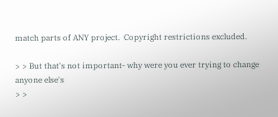match parts of ANY project.  Copyright restrictions excluded.

> > But that's not important- why were you ever trying to change anyone else's
> >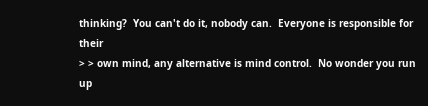thinking?  You can't do it, nobody can.  Everyone is responsible for their
> > own mind, any alternative is mind control.  No wonder you run up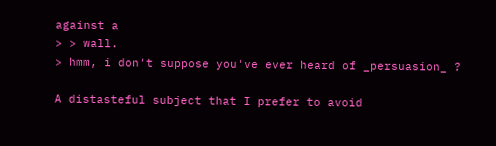against a
> > wall.
> hmm, i don't suppose you've ever heard of _persuasion_ ?

A distasteful subject that I prefer to avoid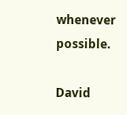whenever possible.

David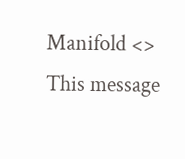Manifold <>
This message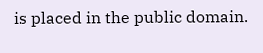is placed in the public domain.